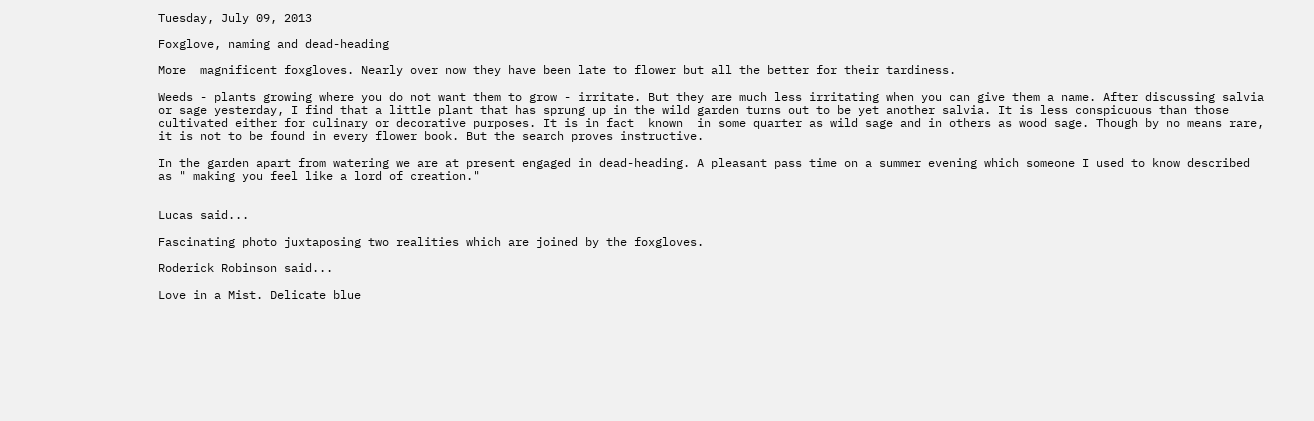Tuesday, July 09, 2013

Foxglove, naming and dead-heading

More  magnificent foxgloves. Nearly over now they have been late to flower but all the better for their tardiness.

Weeds - plants growing where you do not want them to grow - irritate. But they are much less irritating when you can give them a name. After discussing salvia or sage yesterday, I find that a little plant that has sprung up in the wild garden turns out to be yet another salvia. It is less conspicuous than those cultivated either for culinary or decorative purposes. It is in fact  known  in some quarter as wild sage and in others as wood sage. Though by no means rare,  it is not to be found in every flower book. But the search proves instructive.

In the garden apart from watering we are at present engaged in dead-heading. A pleasant pass time on a summer evening which someone I used to know described as " making you feel like a lord of creation."


Lucas said...

Fascinating photo juxtaposing two realities which are joined by the foxgloves.

Roderick Robinson said...

Love in a Mist. Delicate blue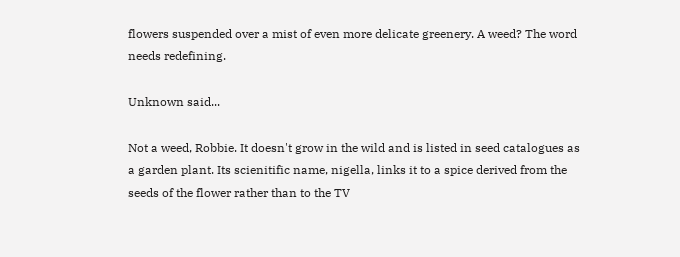flowers suspended over a mist of even more delicate greenery. A weed? The word needs redefining.

Unknown said...

Not a weed, Robbie. It doesn't grow in the wild and is listed in seed catalogues as a garden plant. Its scienitific name, nigella, links it to a spice derived from the seeds of the flower rather than to the TV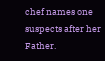chef names one suspects after her Father.